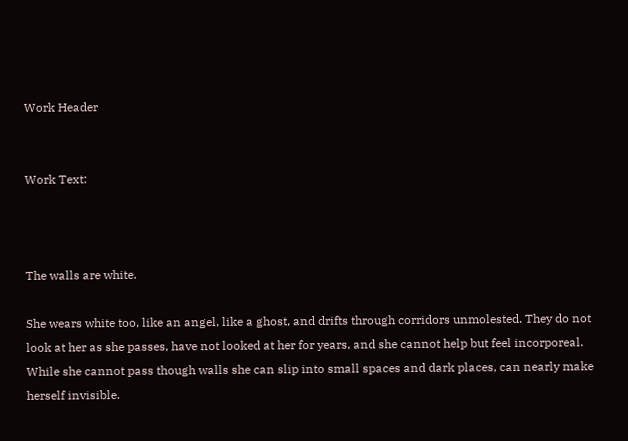Work Header


Work Text:



The walls are white.

She wears white too, like an angel, like a ghost, and drifts through corridors unmolested. They do not look at her as she passes, have not looked at her for years, and she cannot help but feel incorporeal. While she cannot pass though walls she can slip into small spaces and dark places, can nearly make herself invisible.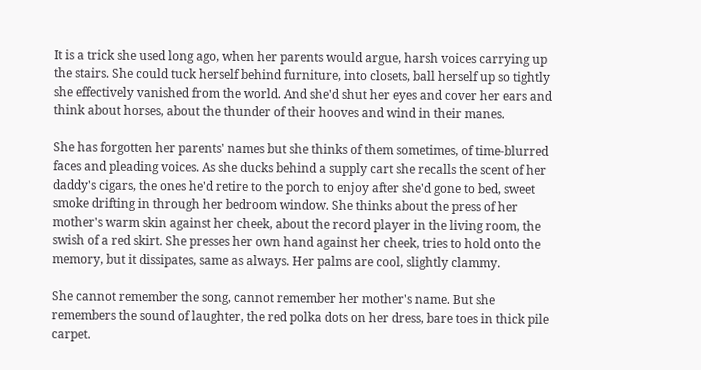It is a trick she used long ago, when her parents would argue, harsh voices carrying up the stairs. She could tuck herself behind furniture, into closets, ball herself up so tightly she effectively vanished from the world. And she'd shut her eyes and cover her ears and think about horses, about the thunder of their hooves and wind in their manes.

She has forgotten her parents' names but she thinks of them sometimes, of time-blurred faces and pleading voices. As she ducks behind a supply cart she recalls the scent of her daddy's cigars, the ones he'd retire to the porch to enjoy after she'd gone to bed, sweet smoke drifting in through her bedroom window. She thinks about the press of her mother's warm skin against her cheek, about the record player in the living room, the swish of a red skirt. She presses her own hand against her cheek, tries to hold onto the memory, but it dissipates, same as always. Her palms are cool, slightly clammy.

She cannot remember the song, cannot remember her mother's name. But she remembers the sound of laughter, the red polka dots on her dress, bare toes in thick pile carpet.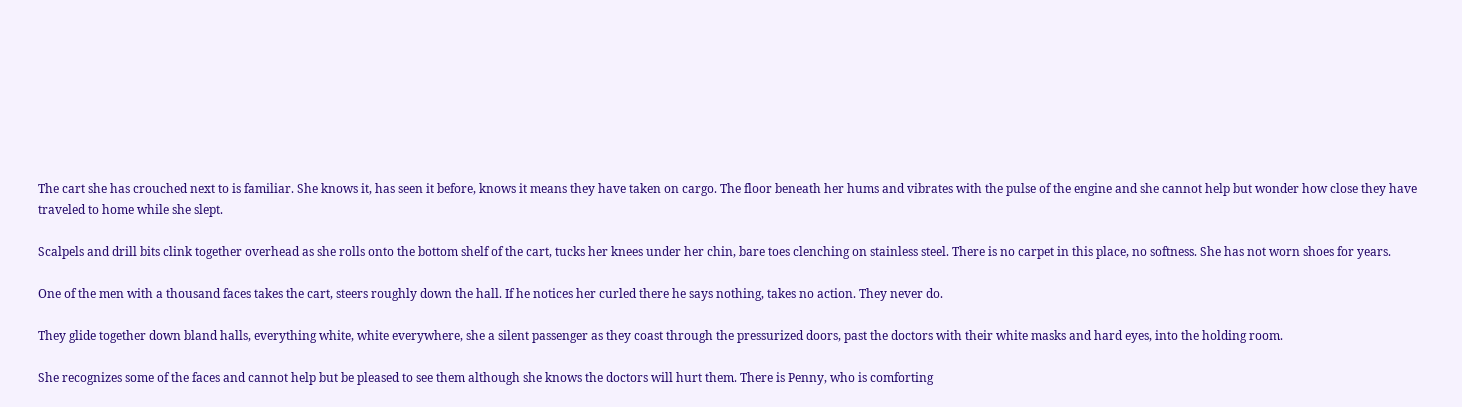The cart she has crouched next to is familiar. She knows it, has seen it before, knows it means they have taken on cargo. The floor beneath her hums and vibrates with the pulse of the engine and she cannot help but wonder how close they have traveled to home while she slept.

Scalpels and drill bits clink together overhead as she rolls onto the bottom shelf of the cart, tucks her knees under her chin, bare toes clenching on stainless steel. There is no carpet in this place, no softness. She has not worn shoes for years.

One of the men with a thousand faces takes the cart, steers roughly down the hall. If he notices her curled there he says nothing, takes no action. They never do.

They glide together down bland halls, everything white, white everywhere, she a silent passenger as they coast through the pressurized doors, past the doctors with their white masks and hard eyes, into the holding room.

She recognizes some of the faces and cannot help but be pleased to see them although she knows the doctors will hurt them. There is Penny, who is comforting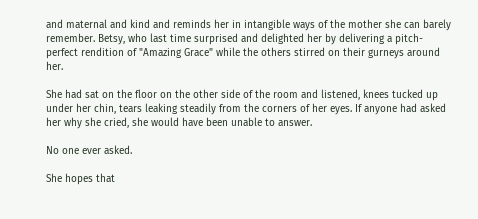and maternal and kind and reminds her in intangible ways of the mother she can barely remember. Betsy, who last time surprised and delighted her by delivering a pitch-perfect rendition of "Amazing Grace" while the others stirred on their gurneys around her.

She had sat on the floor on the other side of the room and listened, knees tucked up under her chin, tears leaking steadily from the corners of her eyes. If anyone had asked her why she cried, she would have been unable to answer.

No one ever asked.

She hopes that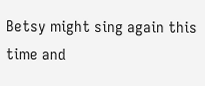Betsy might sing again this time and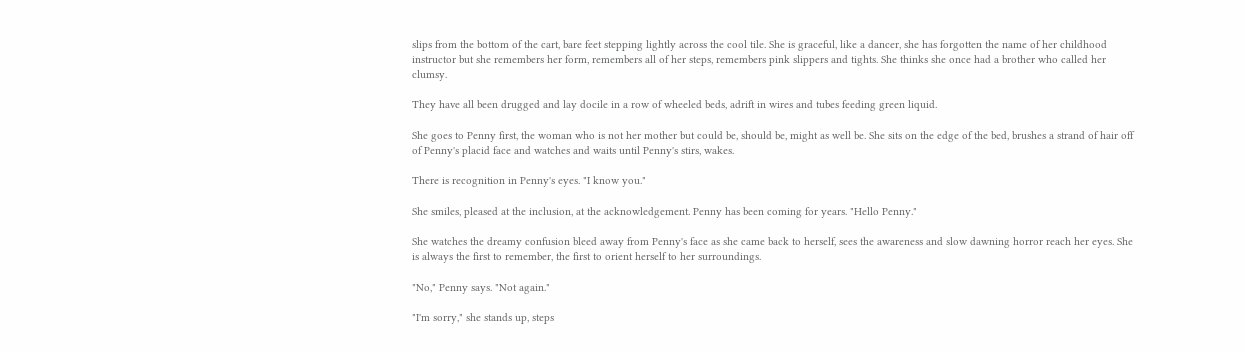slips from the bottom of the cart, bare feet stepping lightly across the cool tile. She is graceful, like a dancer, she has forgotten the name of her childhood instructor but she remembers her form, remembers all of her steps, remembers pink slippers and tights. She thinks she once had a brother who called her clumsy.

They have all been drugged and lay docile in a row of wheeled beds, adrift in wires and tubes feeding green liquid.

She goes to Penny first, the woman who is not her mother but could be, should be, might as well be. She sits on the edge of the bed, brushes a strand of hair off of Penny's placid face and watches and waits until Penny's stirs, wakes.

There is recognition in Penny's eyes. "I know you."

She smiles, pleased at the inclusion, at the acknowledgement. Penny has been coming for years. "Hello Penny."

She watches the dreamy confusion bleed away from Penny's face as she came back to herself, sees the awareness and slow dawning horror reach her eyes. She is always the first to remember, the first to orient herself to her surroundings.

"No," Penny says. "Not again."

"I'm sorry," she stands up, steps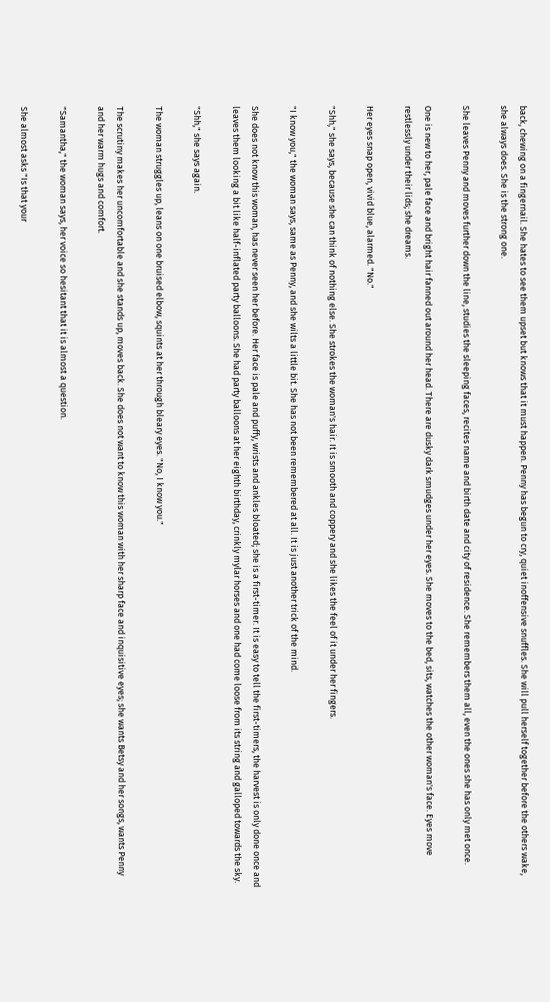back, chewing on a fingernail. She hates to see them upset but knows that it must happen. Penny has begun to cry, quiet inoffensive snuffles. She will pull herself together before the others wake, she always does. She is the strong one.

She leaves Penny and moves further down the line, studies the sleeping faces, recites name and birth date and city of residence. She remembers them all, even the ones she has only met once.

One is new to her, pale face and bright hair fanned out around her head. There are dusky dark smudges under her eyes. She moves to the bed, sits, watches the other woman's face. Eyes move restlessly under their lids; she dreams.

Her eyes snap open, vivid blue, alarmed. "No."

"Shh," she says, because she can think of nothing else. She strokes the woman's hair. It is smooth and coppery and she likes the feel of it under her fingers.

"I know you," the woman says, same as Penny, and she wilts a little bit. She has not been remembered at all. It is just another trick of the mind.

She does not know this woman, has never seen her before. Her face is pale and puffy, wrists and ankles bloated; she is a first-timer. It is easy to tell the first-timers, the harvest is only done once and leaves them looking a bit like half-inflated party balloons. She had party balloons at her eighth birthday, crinkly mylar horses and one had come loose from its string and galloped towards the sky.

"Shh," she says again.

The woman struggles up, leans on one bruised elbow, squints at her through bleary eyes. "No, I know you."

The scrutiny makes her uncomfortable and she stands up, moves back. She does not want to know this woman with her sharp face and inquisitive eyes; she wants Betsy and her songs, wants Penny and her warm hugs and comfort.

"Samantha," the woman says, her voice so hesitant that it is almost a question.

She almost asks "Is that your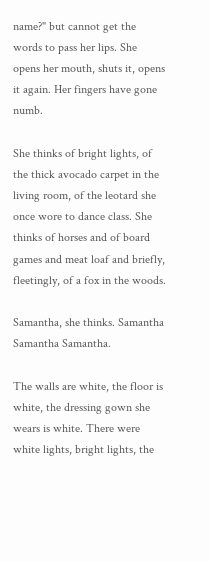name?" but cannot get the words to pass her lips. She opens her mouth, shuts it, opens it again. Her fingers have gone numb.

She thinks of bright lights, of the thick avocado carpet in the living room, of the leotard she once wore to dance class. She thinks of horses and of board games and meat loaf and briefly, fleetingly, of a fox in the woods.

Samantha, she thinks. Samantha Samantha Samantha.

The walls are white, the floor is white, the dressing gown she wears is white. There were white lights, bright lights, the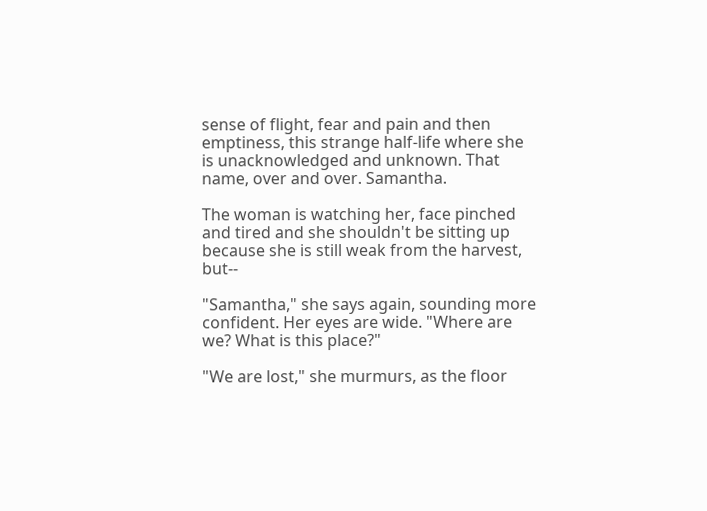sense of flight, fear and pain and then emptiness, this strange half-life where she is unacknowledged and unknown. That name, over and over. Samantha.

The woman is watching her, face pinched and tired and she shouldn't be sitting up because she is still weak from the harvest, but--

"Samantha," she says again, sounding more confident. Her eyes are wide. "Where are we? What is this place?"

"We are lost," she murmurs, as the floor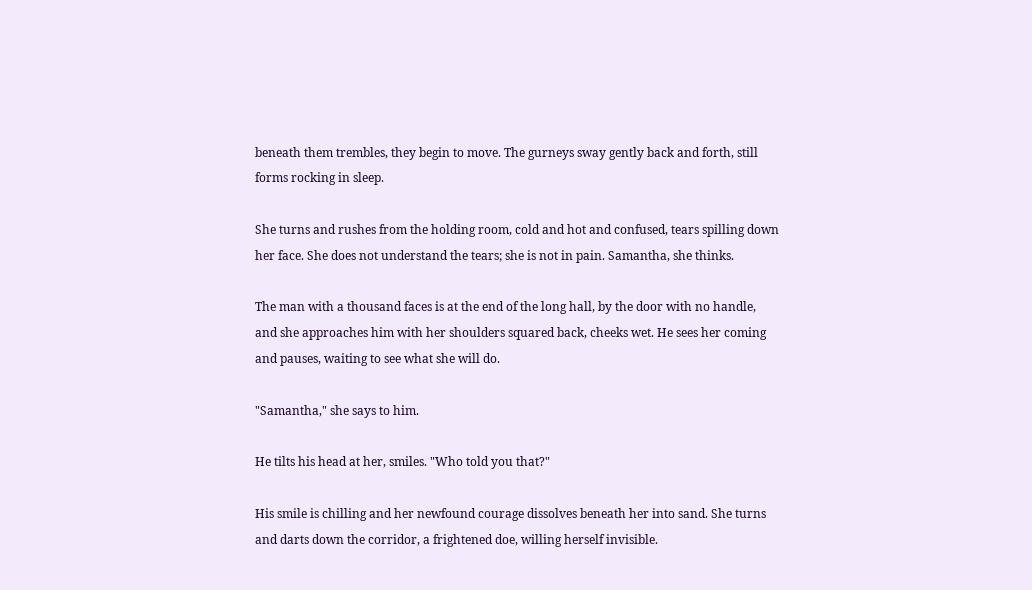beneath them trembles, they begin to move. The gurneys sway gently back and forth, still forms rocking in sleep.

She turns and rushes from the holding room, cold and hot and confused, tears spilling down her face. She does not understand the tears; she is not in pain. Samantha, she thinks.

The man with a thousand faces is at the end of the long hall, by the door with no handle, and she approaches him with her shoulders squared back, cheeks wet. He sees her coming and pauses, waiting to see what she will do.

"Samantha," she says to him.

He tilts his head at her, smiles. "Who told you that?"

His smile is chilling and her newfound courage dissolves beneath her into sand. She turns and darts down the corridor, a frightened doe, willing herself invisible.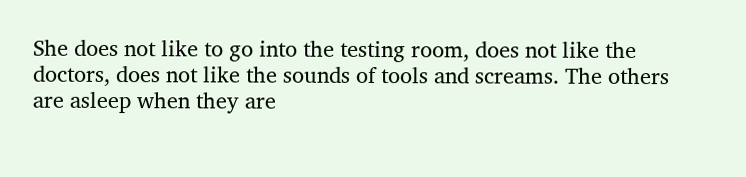She does not like to go into the testing room, does not like the doctors, does not like the sounds of tools and screams. The others are asleep when they are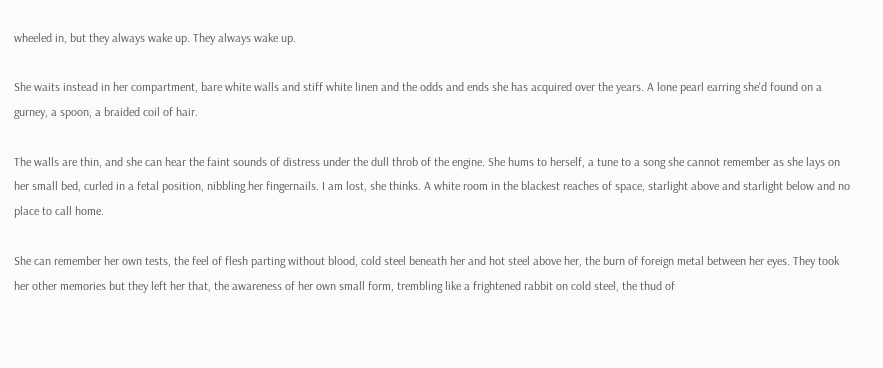wheeled in, but they always wake up. They always wake up.

She waits instead in her compartment, bare white walls and stiff white linen and the odds and ends she has acquired over the years. A lone pearl earring she'd found on a gurney, a spoon, a braided coil of hair.

The walls are thin, and she can hear the faint sounds of distress under the dull throb of the engine. She hums to herself, a tune to a song she cannot remember as she lays on her small bed, curled in a fetal position, nibbling her fingernails. I am lost, she thinks. A white room in the blackest reaches of space, starlight above and starlight below and no place to call home.

She can remember her own tests, the feel of flesh parting without blood, cold steel beneath her and hot steel above her, the burn of foreign metal between her eyes. They took her other memories but they left her that, the awareness of her own small form, trembling like a frightened rabbit on cold steel, the thud of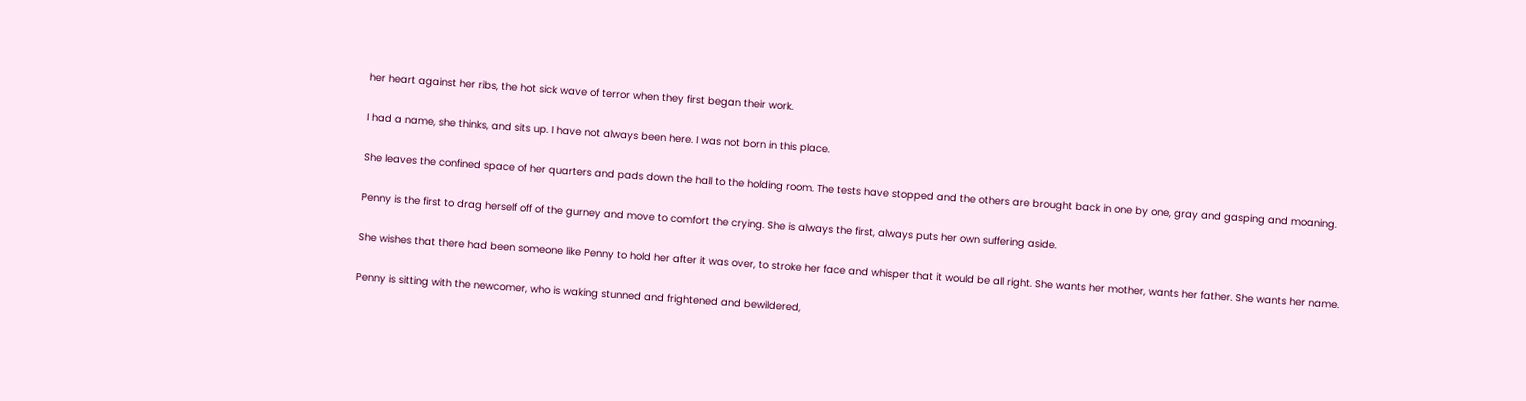her heart against her ribs, the hot sick wave of terror when they first began their work.

I had a name, she thinks, and sits up. I have not always been here. I was not born in this place.

She leaves the confined space of her quarters and pads down the hall to the holding room. The tests have stopped and the others are brought back in one by one, gray and gasping and moaning.

Penny is the first to drag herself off of the gurney and move to comfort the crying. She is always the first, always puts her own suffering aside.

She wishes that there had been someone like Penny to hold her after it was over, to stroke her face and whisper that it would be all right. She wants her mother, wants her father. She wants her name.

Penny is sitting with the newcomer, who is waking stunned and frightened and bewildered,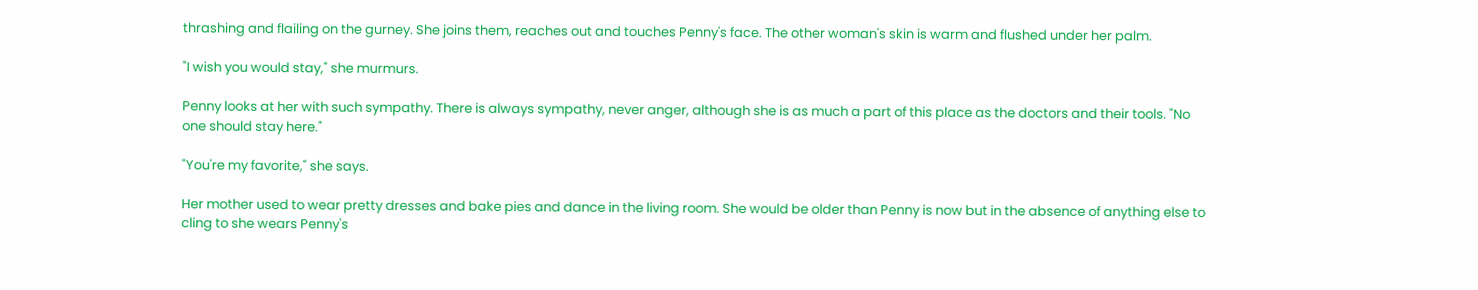thrashing and flailing on the gurney. She joins them, reaches out and touches Penny's face. The other woman's skin is warm and flushed under her palm.

"I wish you would stay," she murmurs.

Penny looks at her with such sympathy. There is always sympathy, never anger, although she is as much a part of this place as the doctors and their tools. "No one should stay here."

"You're my favorite," she says.

Her mother used to wear pretty dresses and bake pies and dance in the living room. She would be older than Penny is now but in the absence of anything else to cling to she wears Penny's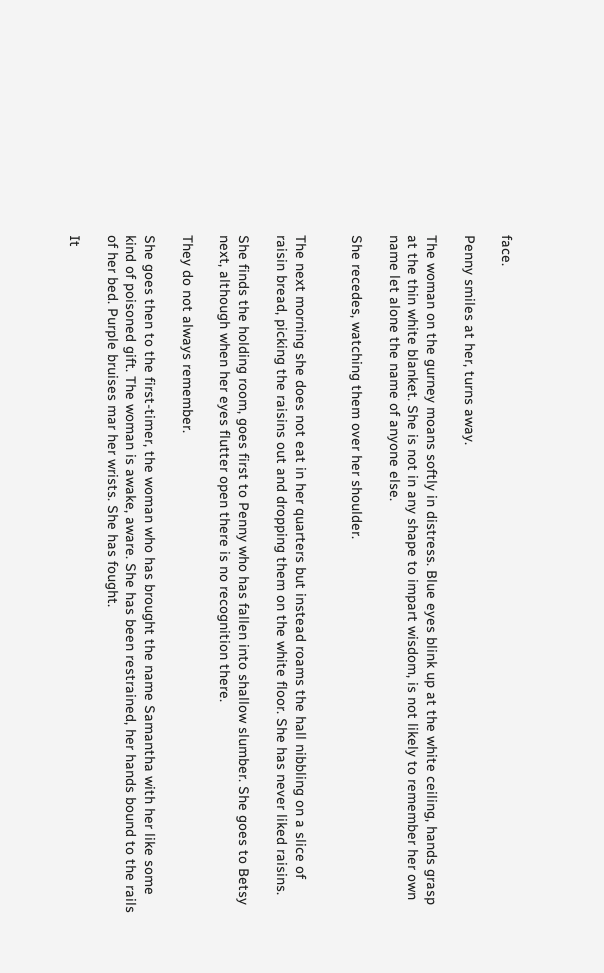face.

Penny smiles at her, turns away.

The woman on the gurney moans softly in distress. Blue eyes blink up at the white ceiling, hands grasp at the thin white blanket. She is not in any shape to impart wisdom, is not likely to remember her own name let alone the name of anyone else.

She recedes, watching them over her shoulder.


The next morning she does not eat in her quarters but instead roams the hall nibbling on a slice of raisin bread, picking the raisins out and dropping them on the white floor. She has never liked raisins.

She finds the holding room, goes first to Penny who has fallen into shallow slumber. She goes to Betsy next, although when her eyes flutter open there is no recognition there.

They do not always remember.

She goes then to the first-timer, the woman who has brought the name Samantha with her like some kind of poisoned gift. The woman is awake, aware. She has been restrained, her hands bound to the rails of her bed. Purple bruises mar her wrists. She has fought.

It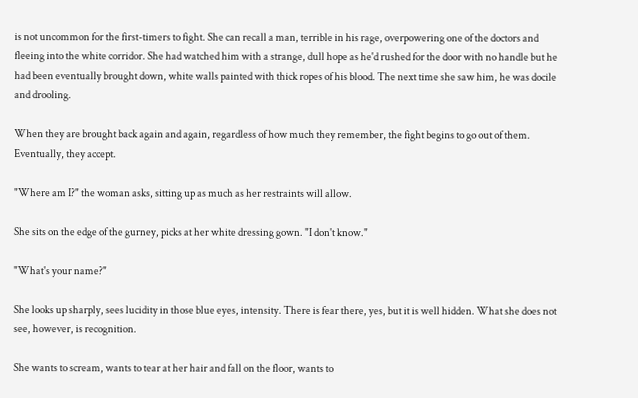is not uncommon for the first-timers to fight. She can recall a man, terrible in his rage, overpowering one of the doctors and fleeing into the white corridor. She had watched him with a strange, dull hope as he'd rushed for the door with no handle but he had been eventually brought down, white walls painted with thick ropes of his blood. The next time she saw him, he was docile and drooling.

When they are brought back again and again, regardless of how much they remember, the fight begins to go out of them. Eventually, they accept.

"Where am I?" the woman asks, sitting up as much as her restraints will allow.

She sits on the edge of the gurney, picks at her white dressing gown. "I don't know."

"What's your name?"

She looks up sharply, sees lucidity in those blue eyes, intensity. There is fear there, yes, but it is well hidden. What she does not see, however, is recognition.

She wants to scream, wants to tear at her hair and fall on the floor, wants to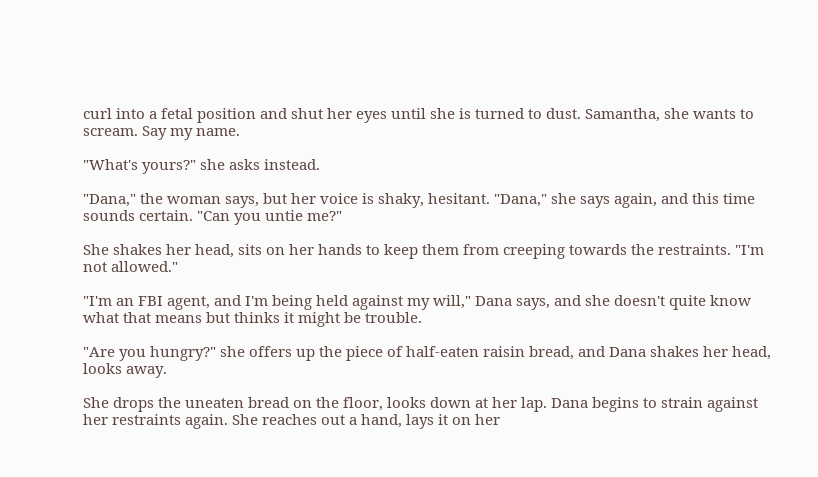curl into a fetal position and shut her eyes until she is turned to dust. Samantha, she wants to scream. Say my name.

"What's yours?" she asks instead.

"Dana," the woman says, but her voice is shaky, hesitant. "Dana," she says again, and this time sounds certain. "Can you untie me?"

She shakes her head, sits on her hands to keep them from creeping towards the restraints. "I'm not allowed."

"I'm an FBI agent, and I'm being held against my will," Dana says, and she doesn't quite know what that means but thinks it might be trouble.

"Are you hungry?" she offers up the piece of half-eaten raisin bread, and Dana shakes her head, looks away.

She drops the uneaten bread on the floor, looks down at her lap. Dana begins to strain against her restraints again. She reaches out a hand, lays it on her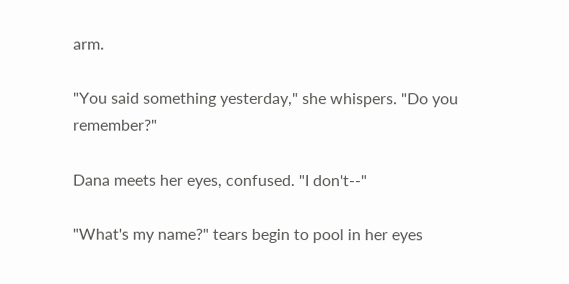arm.

"You said something yesterday," she whispers. "Do you remember?"

Dana meets her eyes, confused. "I don't--"

"What's my name?" tears begin to pool in her eyes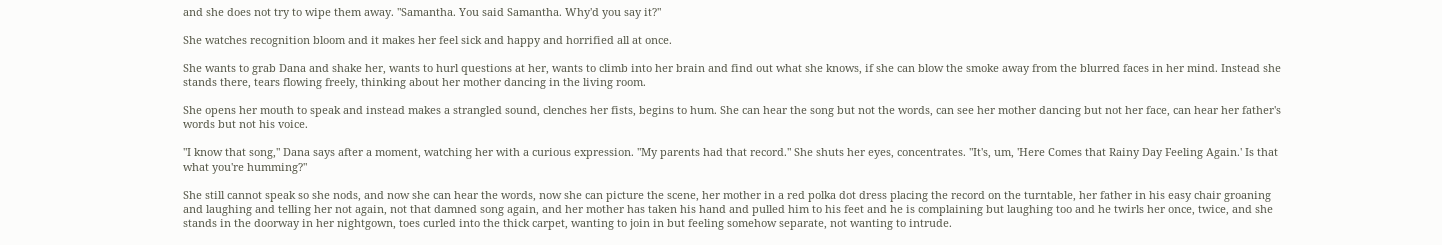and she does not try to wipe them away. "Samantha. You said Samantha. Why'd you say it?"

She watches recognition bloom and it makes her feel sick and happy and horrified all at once.

She wants to grab Dana and shake her, wants to hurl questions at her, wants to climb into her brain and find out what she knows, if she can blow the smoke away from the blurred faces in her mind. Instead she stands there, tears flowing freely, thinking about her mother dancing in the living room.

She opens her mouth to speak and instead makes a strangled sound, clenches her fists, begins to hum. She can hear the song but not the words, can see her mother dancing but not her face, can hear her father's words but not his voice.

"I know that song," Dana says after a moment, watching her with a curious expression. "My parents had that record." She shuts her eyes, concentrates. "It's, um, 'Here Comes that Rainy Day Feeling Again.' Is that what you're humming?"

She still cannot speak so she nods, and now she can hear the words, now she can picture the scene, her mother in a red polka dot dress placing the record on the turntable, her father in his easy chair groaning and laughing and telling her not again, not that damned song again, and her mother has taken his hand and pulled him to his feet and he is complaining but laughing too and he twirls her once, twice, and she stands in the doorway in her nightgown, toes curled into the thick carpet, wanting to join in but feeling somehow separate, not wanting to intrude.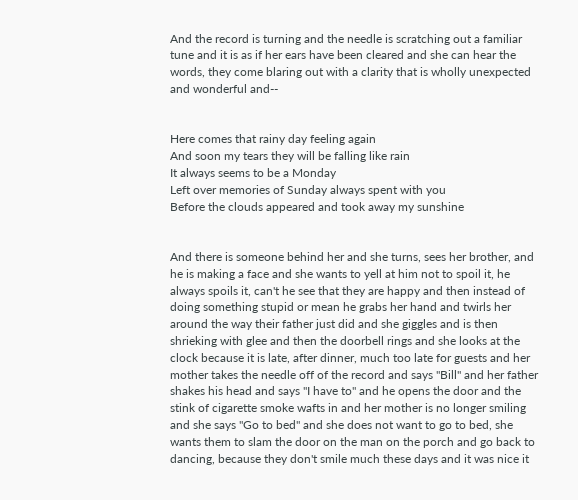And the record is turning and the needle is scratching out a familiar tune and it is as if her ears have been cleared and she can hear the words, they come blaring out with a clarity that is wholly unexpected and wonderful and--


Here comes that rainy day feeling again
And soon my tears they will be falling like rain
It always seems to be a Monday
Left over memories of Sunday always spent with you
Before the clouds appeared and took away my sunshine


And there is someone behind her and she turns, sees her brother, and he is making a face and she wants to yell at him not to spoil it, he always spoils it, can't he see that they are happy and then instead of doing something stupid or mean he grabs her hand and twirls her around the way their father just did and she giggles and is then shrieking with glee and then the doorbell rings and she looks at the clock because it is late, after dinner, much too late for guests and her mother takes the needle off of the record and says "Bill" and her father shakes his head and says "I have to" and he opens the door and the stink of cigarette smoke wafts in and her mother is no longer smiling and she says "Go to bed" and she does not want to go to bed, she wants them to slam the door on the man on the porch and go back to dancing, because they don't smile much these days and it was nice it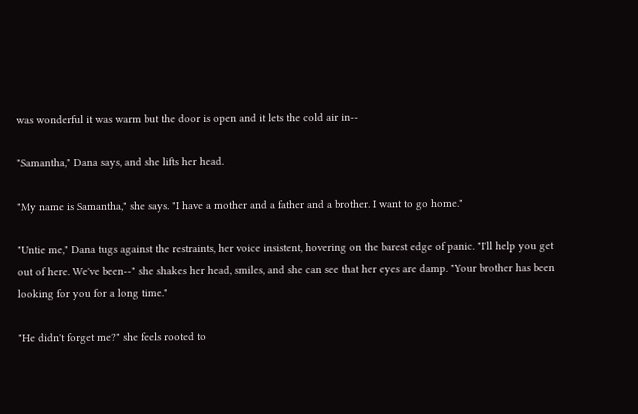was wonderful it was warm but the door is open and it lets the cold air in--

"Samantha," Dana says, and she lifts her head.

"My name is Samantha," she says. "I have a mother and a father and a brother. I want to go home."

"Untie me," Dana tugs against the restraints, her voice insistent, hovering on the barest edge of panic. "I'll help you get out of here. We've been--" she shakes her head, smiles, and she can see that her eyes are damp. "Your brother has been looking for you for a long time."

"He didn't forget me?" she feels rooted to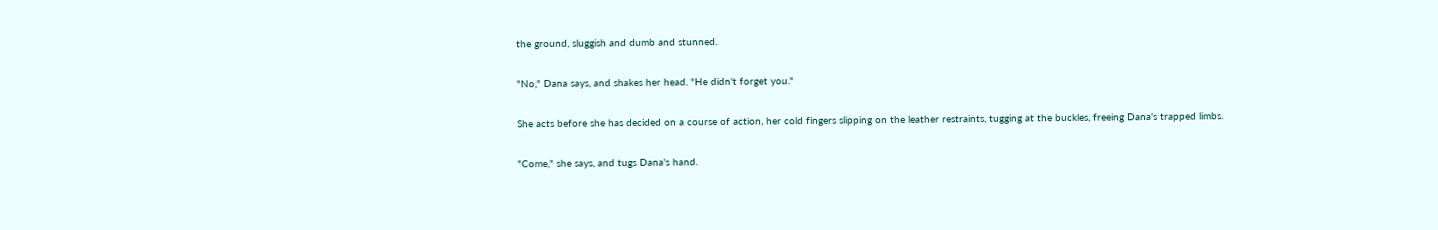the ground, sluggish and dumb and stunned.

"No," Dana says, and shakes her head. "He didn't forget you."

She acts before she has decided on a course of action, her cold fingers slipping on the leather restraints, tugging at the buckles, freeing Dana's trapped limbs.

"Come," she says, and tugs Dana's hand.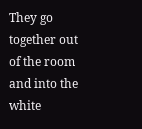They go together out of the room and into the white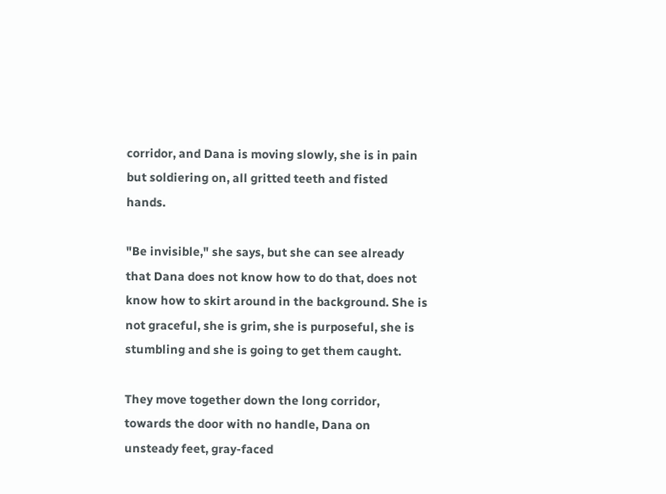corridor, and Dana is moving slowly, she is in pain but soldiering on, all gritted teeth and fisted hands.

"Be invisible," she says, but she can see already that Dana does not know how to do that, does not know how to skirt around in the background. She is not graceful, she is grim, she is purposeful, she is stumbling and she is going to get them caught.

They move together down the long corridor, towards the door with no handle, Dana on unsteady feet, gray-faced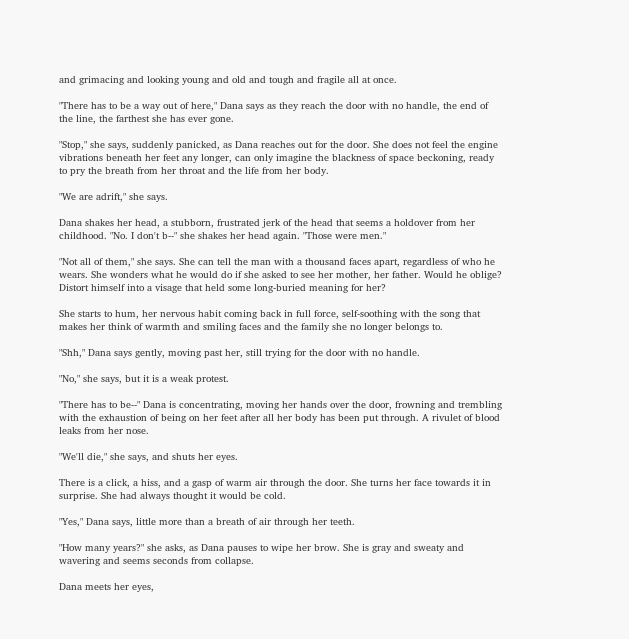and grimacing and looking young and old and tough and fragile all at once.

"There has to be a way out of here," Dana says as they reach the door with no handle, the end of the line, the farthest she has ever gone.

"Stop," she says, suddenly panicked, as Dana reaches out for the door. She does not feel the engine vibrations beneath her feet any longer, can only imagine the blackness of space beckoning, ready to pry the breath from her throat and the life from her body.

"We are adrift," she says.

Dana shakes her head, a stubborn, frustrated jerk of the head that seems a holdover from her childhood. "No. I don't b--" she shakes her head again. "Those were men."

"Not all of them," she says. She can tell the man with a thousand faces apart, regardless of who he wears. She wonders what he would do if she asked to see her mother, her father. Would he oblige? Distort himself into a visage that held some long-buried meaning for her?

She starts to hum, her nervous habit coming back in full force, self-soothing with the song that makes her think of warmth and smiling faces and the family she no longer belongs to.

"Shh," Dana says gently, moving past her, still trying for the door with no handle.

"No," she says, but it is a weak protest.

"There has to be--" Dana is concentrating, moving her hands over the door, frowning and trembling with the exhaustion of being on her feet after all her body has been put through. A rivulet of blood leaks from her nose.

"We'll die," she says, and shuts her eyes.

There is a click, a hiss, and a gasp of warm air through the door. She turns her face towards it in surprise. She had always thought it would be cold.

"Yes," Dana says, little more than a breath of air through her teeth.

"How many years?" she asks, as Dana pauses to wipe her brow. She is gray and sweaty and wavering and seems seconds from collapse.

Dana meets her eyes,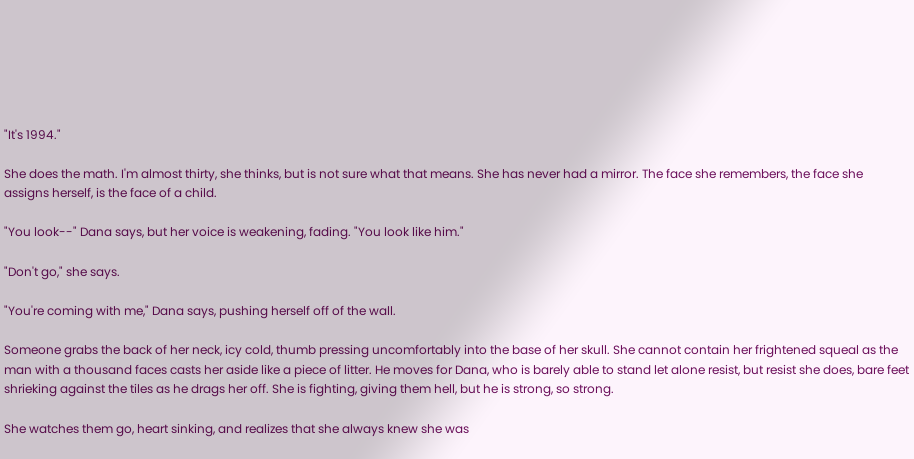"It's 1994."

She does the math. I'm almost thirty, she thinks, but is not sure what that means. She has never had a mirror. The face she remembers, the face she assigns herself, is the face of a child.

"You look--" Dana says, but her voice is weakening, fading. "You look like him."

"Don't go," she says.

"You're coming with me," Dana says, pushing herself off of the wall.

Someone grabs the back of her neck, icy cold, thumb pressing uncomfortably into the base of her skull. She cannot contain her frightened squeal as the man with a thousand faces casts her aside like a piece of litter. He moves for Dana, who is barely able to stand let alone resist, but resist she does, bare feet shrieking against the tiles as he drags her off. She is fighting, giving them hell, but he is strong, so strong.

She watches them go, heart sinking, and realizes that she always knew she was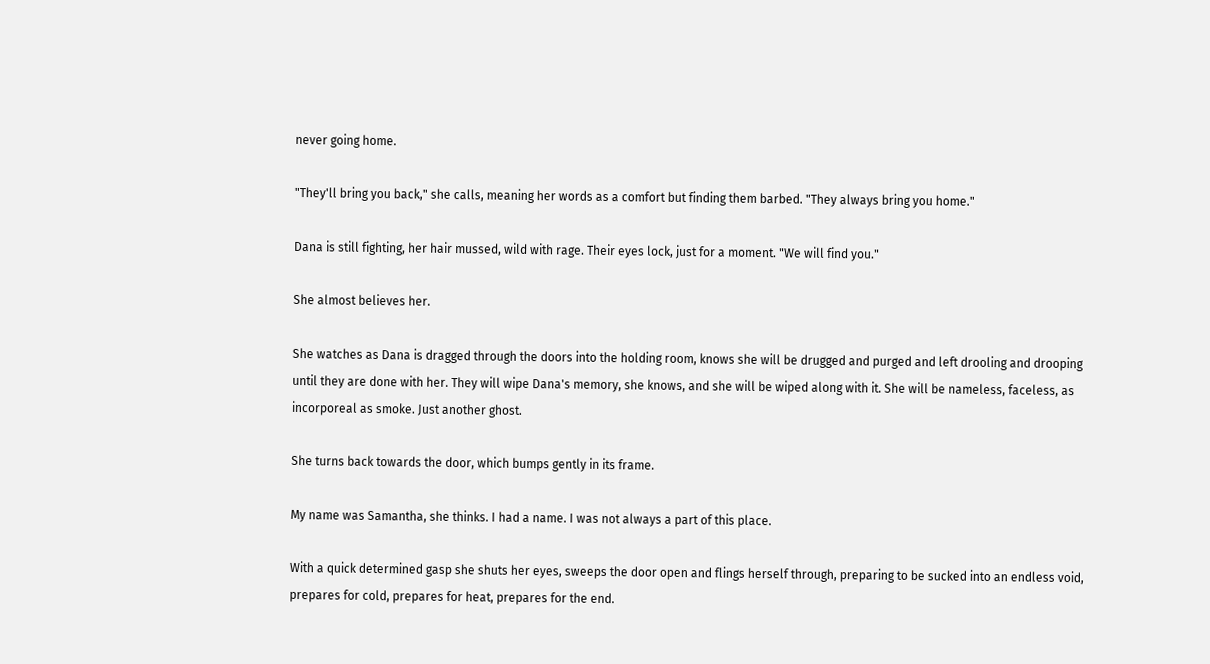never going home.

"They'll bring you back," she calls, meaning her words as a comfort but finding them barbed. "They always bring you home."

Dana is still fighting, her hair mussed, wild with rage. Their eyes lock, just for a moment. "We will find you."

She almost believes her.

She watches as Dana is dragged through the doors into the holding room, knows she will be drugged and purged and left drooling and drooping until they are done with her. They will wipe Dana's memory, she knows, and she will be wiped along with it. She will be nameless, faceless, as incorporeal as smoke. Just another ghost.

She turns back towards the door, which bumps gently in its frame.

My name was Samantha, she thinks. I had a name. I was not always a part of this place.

With a quick determined gasp she shuts her eyes, sweeps the door open and flings herself through, preparing to be sucked into an endless void, prepares for cold, prepares for heat, prepares for the end.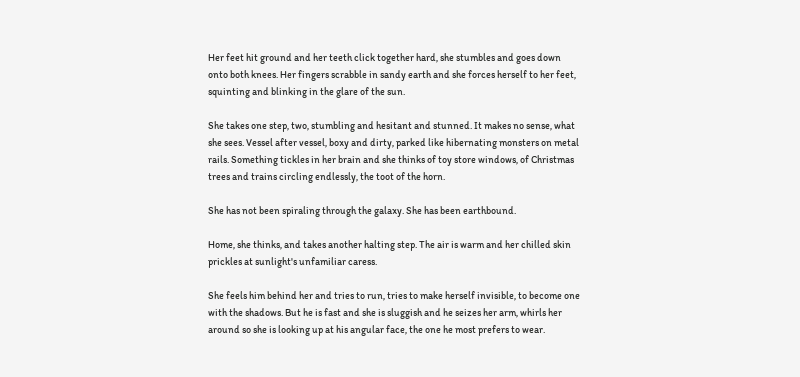Her feet hit ground and her teeth click together hard, she stumbles and goes down onto both knees. Her fingers scrabble in sandy earth and she forces herself to her feet, squinting and blinking in the glare of the sun.

She takes one step, two, stumbling and hesitant and stunned. It makes no sense, what she sees. Vessel after vessel, boxy and dirty, parked like hibernating monsters on metal rails. Something tickles in her brain and she thinks of toy store windows, of Christmas trees and trains circling endlessly, the toot of the horn.

She has not been spiraling through the galaxy. She has been earthbound.

Home, she thinks, and takes another halting step. The air is warm and her chilled skin prickles at sunlight's unfamiliar caress.

She feels him behind her and tries to run, tries to make herself invisible, to become one with the shadows. But he is fast and she is sluggish and he seizes her arm, whirls her around so she is looking up at his angular face, the one he most prefers to wear.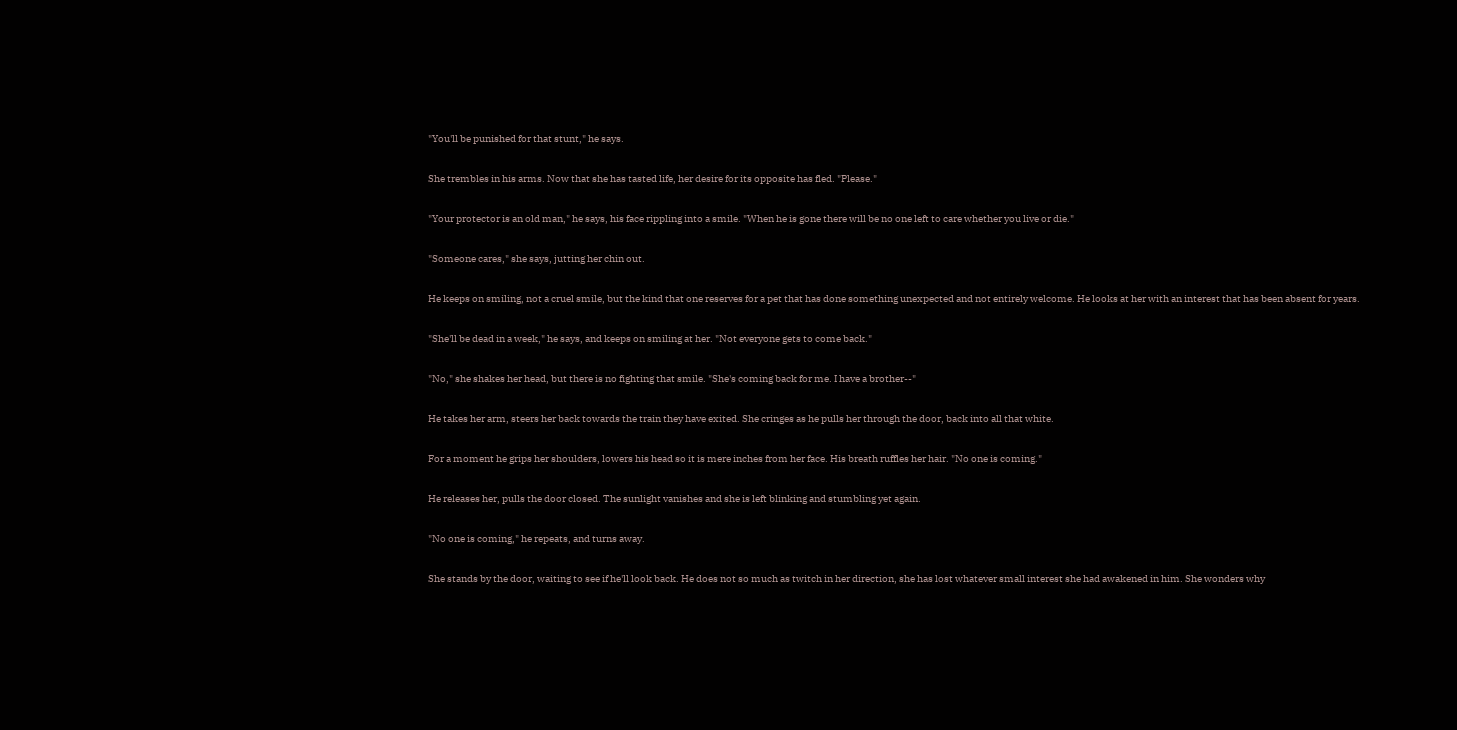"You'll be punished for that stunt," he says.

She trembles in his arms. Now that she has tasted life, her desire for its opposite has fled. "Please."

"Your protector is an old man," he says, his face rippling into a smile. "When he is gone there will be no one left to care whether you live or die."

"Someone cares," she says, jutting her chin out.

He keeps on smiling, not a cruel smile, but the kind that one reserves for a pet that has done something unexpected and not entirely welcome. He looks at her with an interest that has been absent for years.

"She'll be dead in a week," he says, and keeps on smiling at her. "Not everyone gets to come back."

"No," she shakes her head, but there is no fighting that smile. "She's coming back for me. I have a brother--"

He takes her arm, steers her back towards the train they have exited. She cringes as he pulls her through the door, back into all that white.

For a moment he grips her shoulders, lowers his head so it is mere inches from her face. His breath ruffles her hair. "No one is coming."

He releases her, pulls the door closed. The sunlight vanishes and she is left blinking and stumbling yet again.

"No one is coming," he repeats, and turns away.

She stands by the door, waiting to see if he'll look back. He does not so much as twitch in her direction, she has lost whatever small interest she had awakened in him. She wonders why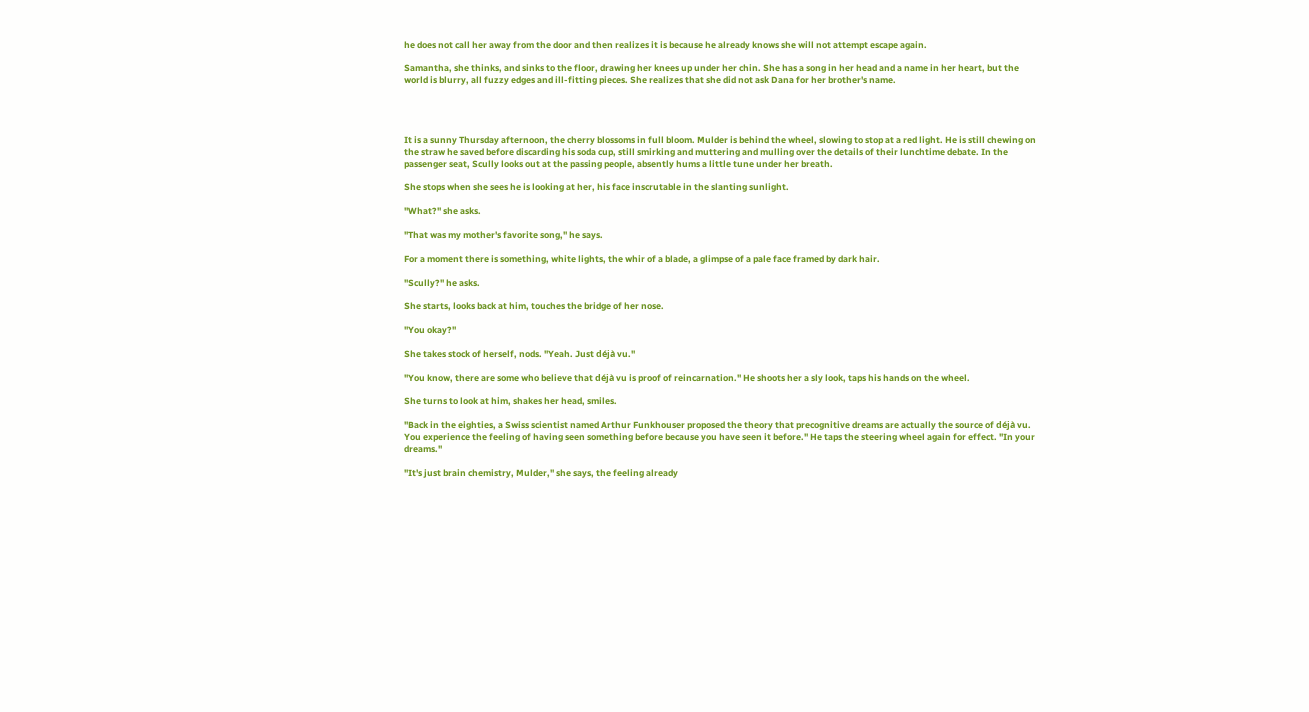he does not call her away from the door and then realizes it is because he already knows she will not attempt escape again.

Samantha, she thinks, and sinks to the floor, drawing her knees up under her chin. She has a song in her head and a name in her heart, but the world is blurry, all fuzzy edges and ill-fitting pieces. She realizes that she did not ask Dana for her brother's name.




It is a sunny Thursday afternoon, the cherry blossoms in full bloom. Mulder is behind the wheel, slowing to stop at a red light. He is still chewing on the straw he saved before discarding his soda cup, still smirking and muttering and mulling over the details of their lunchtime debate. In the passenger seat, Scully looks out at the passing people, absently hums a little tune under her breath.

She stops when she sees he is looking at her, his face inscrutable in the slanting sunlight.

"What?" she asks.

"That was my mother's favorite song," he says.

For a moment there is something, white lights, the whir of a blade, a glimpse of a pale face framed by dark hair.

"Scully?" he asks.

She starts, looks back at him, touches the bridge of her nose.

"You okay?"

She takes stock of herself, nods. "Yeah. Just déjà vu."

"You know, there are some who believe that déjà vu is proof of reincarnation." He shoots her a sly look, taps his hands on the wheel.

She turns to look at him, shakes her head, smiles.

"Back in the eighties, a Swiss scientist named Arthur Funkhouser proposed the theory that precognitive dreams are actually the source of déjà vu. You experience the feeling of having seen something before because you have seen it before." He taps the steering wheel again for effect. "In your dreams."

"It's just brain chemistry, Mulder," she says, the feeling already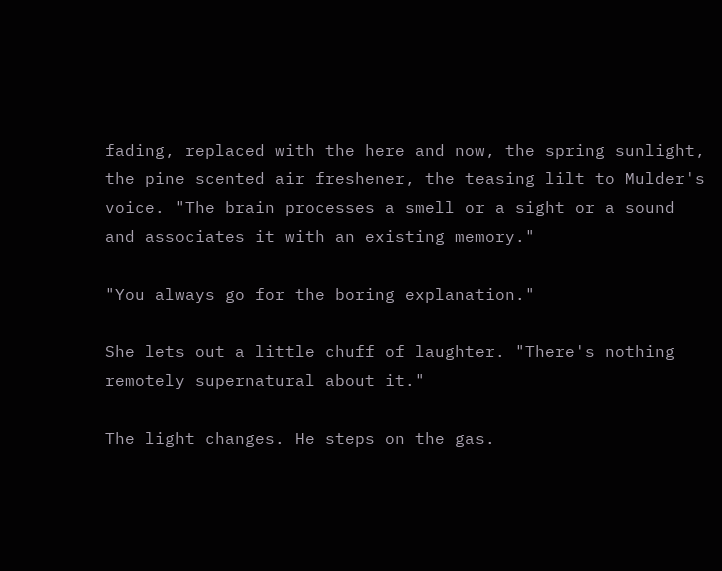fading, replaced with the here and now, the spring sunlight, the pine scented air freshener, the teasing lilt to Mulder's voice. "The brain processes a smell or a sight or a sound and associates it with an existing memory."

"You always go for the boring explanation."

She lets out a little chuff of laughter. "There's nothing remotely supernatural about it."

The light changes. He steps on the gas.